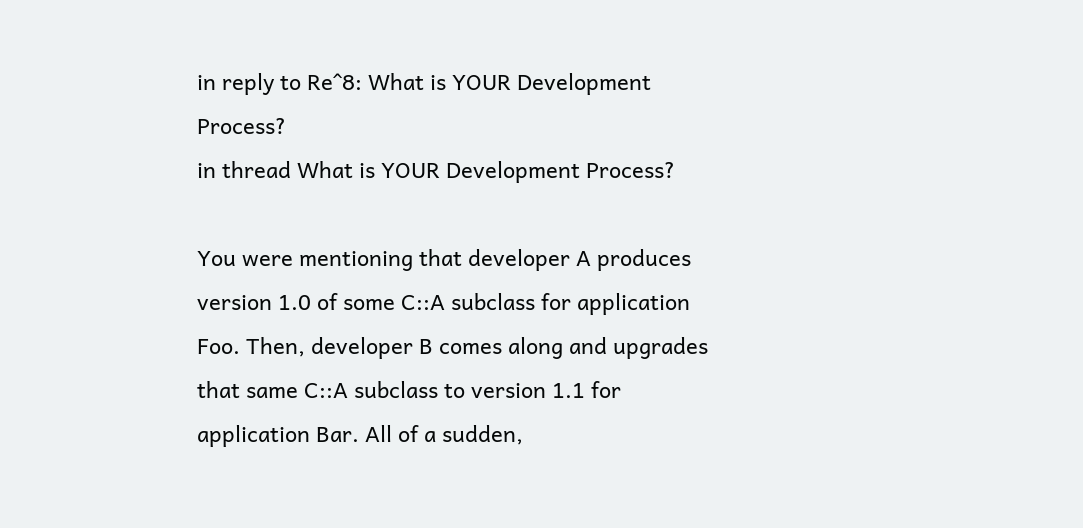in reply to Re^8: What is YOUR Development Process?
in thread What is YOUR Development Process?

You were mentioning that developer A produces version 1.0 of some C::A subclass for application Foo. Then, developer B comes along and upgrades that same C::A subclass to version 1.1 for application Bar. All of a sudden,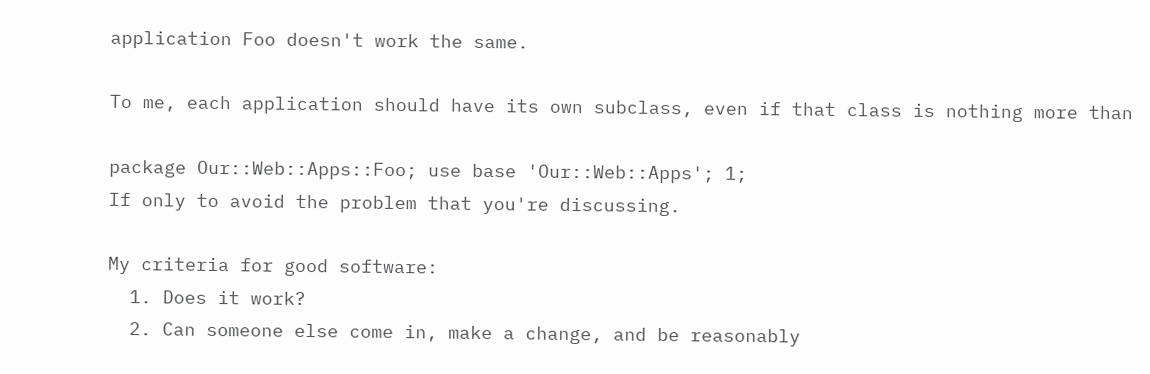application Foo doesn't work the same.

To me, each application should have its own subclass, even if that class is nothing more than

package Our::Web::Apps::Foo; use base 'Our::Web::Apps'; 1;
If only to avoid the problem that you're discussing.

My criteria for good software:
  1. Does it work?
  2. Can someone else come in, make a change, and be reasonably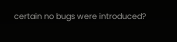certain no bugs were introduced?